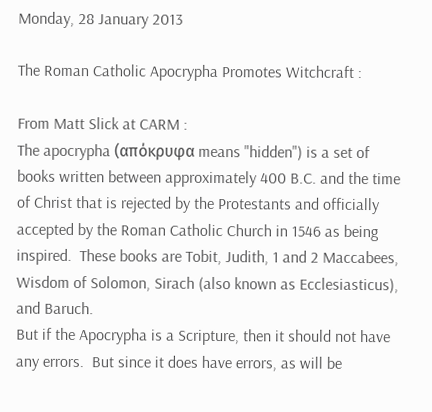Monday, 28 January 2013

The Roman Catholic Apocrypha Promotes Witchcraft :

From Matt Slick at CARM :
The apocrypha (απόκρυφα means "hidden") is a set of books written between approximately 400 B.C. and the time of Christ that is rejected by the Protestants and officially accepted by the Roman Catholic Church in 1546 as being inspired.  These books are Tobit, Judith, 1 and 2 Maccabees, Wisdom of Solomon, Sirach (also known as Ecclesiasticus), and Baruch.
But if the Apocrypha is a Scripture, then it should not have any errors.  But since it does have errors, as will be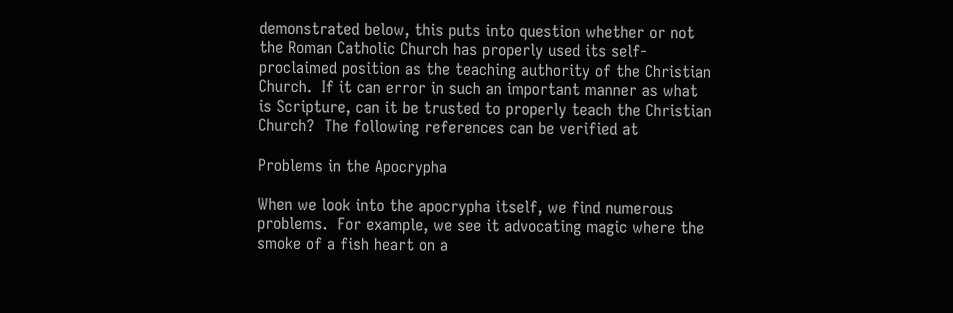demonstrated below, this puts into question whether or not the Roman Catholic Church has properly used its self-proclaimed position as the teaching authority of the Christian Church.  If it can error in such an important manner as what is Scripture, can it be trusted to properly teach the Christian Church?  The following references can be verified at

Problems in the Apocrypha

When we look into the apocrypha itself, we find numerous problems.  For example, we see it advocating magic where the smoke of a fish heart on a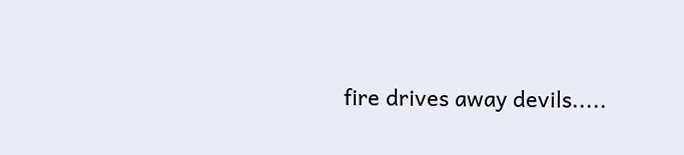fire drives away devils.....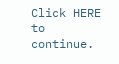Click HERE to continue.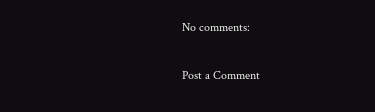No comments:

Post a Comment